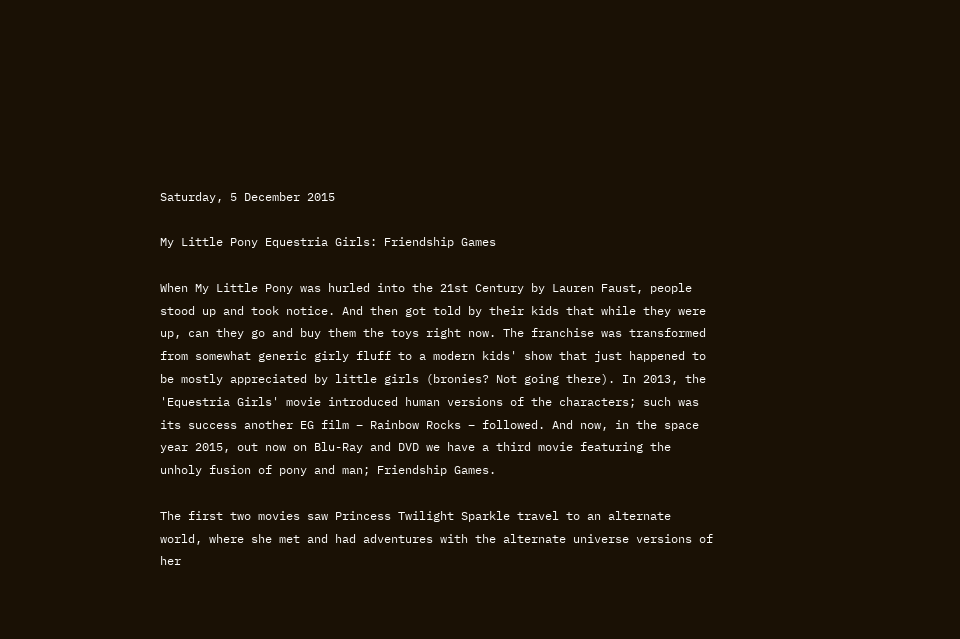Saturday, 5 December 2015

My Little Pony Equestria Girls: Friendship Games

When My Little Pony was hurled into the 21st Century by Lauren Faust, people stood up and took notice. And then got told by their kids that while they were up, can they go and buy them the toys right now. The franchise was transformed from somewhat generic girly fluff to a modern kids' show that just happened to be mostly appreciated by little girls (bronies? Not going there). In 2013, the 'Equestria Girls' movie introduced human versions of the characters; such was its success another EG film – Rainbow Rocks – followed. And now, in the space year 2015, out now on Blu-Ray and DVD we have a third movie featuring the unholy fusion of pony and man; Friendship Games.

The first two movies saw Princess Twilight Sparkle travel to an alternate world, where she met and had adventures with the alternate universe versions of her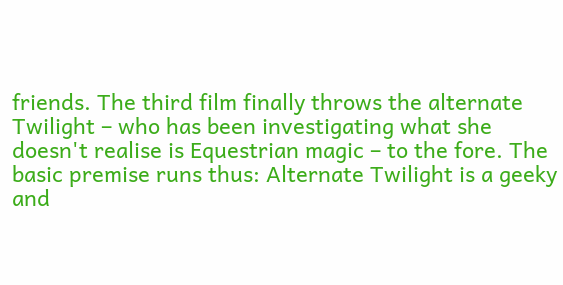friends. The third film finally throws the alternate Twilight – who has been investigating what she doesn't realise is Equestrian magic – to the fore. The basic premise runs thus: Alternate Twilight is a geeky and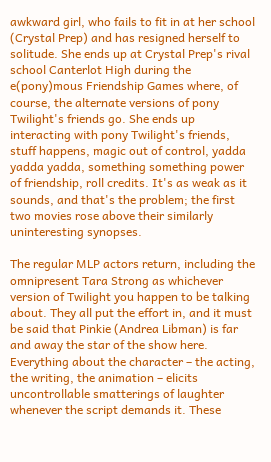awkward girl, who fails to fit in at her school (Crystal Prep) and has resigned herself to solitude. She ends up at Crystal Prep's rival school Canterlot High during the e(pony)mous Friendship Games where, of course, the alternate versions of pony Twilight's friends go. She ends up interacting with pony Twilight's friends, stuff happens, magic out of control, yadda yadda yadda, something something power of friendship, roll credits. It's as weak as it sounds, and that's the problem; the first two movies rose above their similarly uninteresting synopses.

The regular MLP actors return, including the omnipresent Tara Strong as whichever version of Twilight you happen to be talking about. They all put the effort in, and it must be said that Pinkie (Andrea Libman) is far and away the star of the show here. Everything about the character – the acting, the writing, the animation – elicits uncontrollable smatterings of laughter whenever the script demands it. These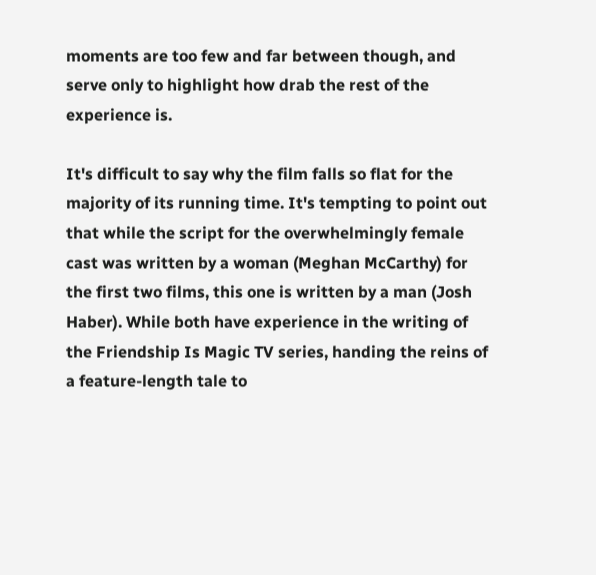moments are too few and far between though, and serve only to highlight how drab the rest of the experience is.

It's difficult to say why the film falls so flat for the majority of its running time. It's tempting to point out that while the script for the overwhelmingly female cast was written by a woman (Meghan McCarthy) for the first two films, this one is written by a man (Josh Haber). While both have experience in the writing of the Friendship Is Magic TV series, handing the reins of a feature-length tale to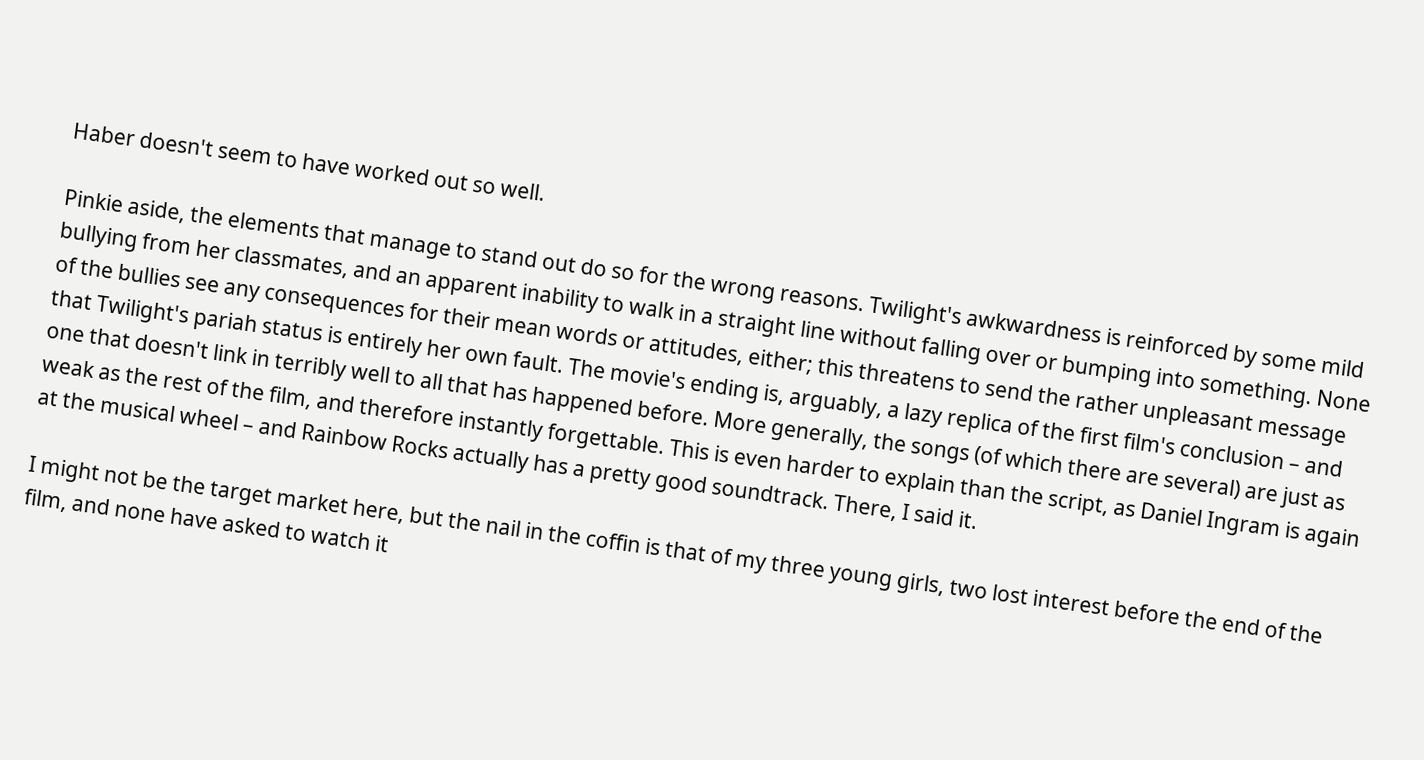Haber doesn't seem to have worked out so well.

Pinkie aside, the elements that manage to stand out do so for the wrong reasons. Twilight's awkwardness is reinforced by some mild bullying from her classmates, and an apparent inability to walk in a straight line without falling over or bumping into something. None of the bullies see any consequences for their mean words or attitudes, either; this threatens to send the rather unpleasant message that Twilight's pariah status is entirely her own fault. The movie's ending is, arguably, a lazy replica of the first film's conclusion – and one that doesn't link in terribly well to all that has happened before. More generally, the songs (of which there are several) are just as weak as the rest of the film, and therefore instantly forgettable. This is even harder to explain than the script, as Daniel Ingram is again at the musical wheel – and Rainbow Rocks actually has a pretty good soundtrack. There, I said it.

I might not be the target market here, but the nail in the coffin is that of my three young girls, two lost interest before the end of the film, and none have asked to watch it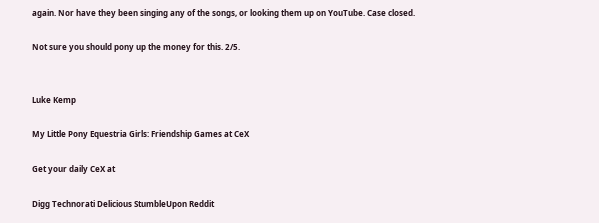again. Nor have they been singing any of the songs, or looking them up on YouTube. Case closed.

Not sure you should pony up the money for this. 2/5.


Luke Kemp

My Little Pony Equestria Girls: Friendship Games at CeX

Get your daily CeX at

Digg Technorati Delicious StumbleUpon Reddit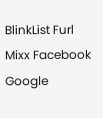BlinkList Furl Mixx Facebook Google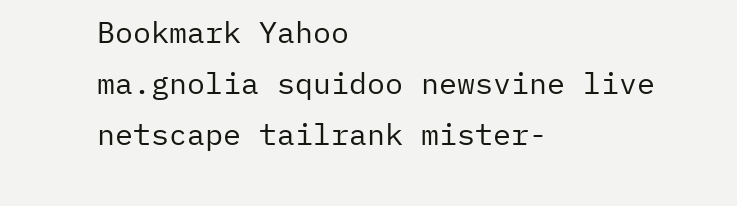Bookmark Yahoo
ma.gnolia squidoo newsvine live netscape tailrank mister-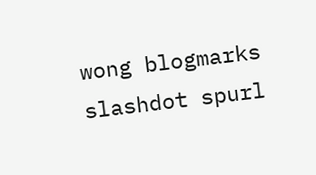wong blogmarks slashdot spurl